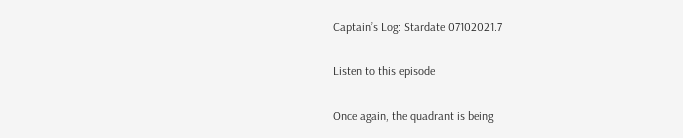Captain’s Log: Stardate 07102021.7

Listen to this episode

Once again, the quadrant is being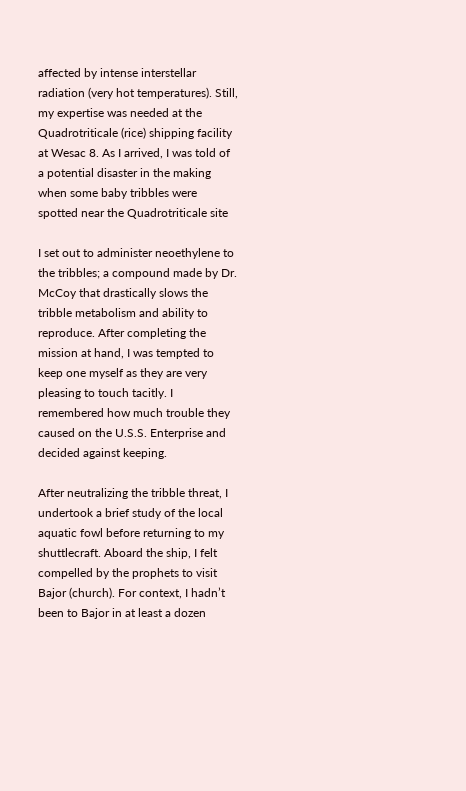affected by intense interstellar radiation (very hot temperatures). Still, my expertise was needed at the Quadrotriticale (rice) shipping facility at Wesac 8. As I arrived, I was told of a potential disaster in the making when some baby tribbles were spotted near the Quadrotriticale site

I set out to administer neoethylene to the tribbles; a compound made by Dr. McCoy that drastically slows the tribble metabolism and ability to reproduce. After completing the mission at hand, I was tempted to keep one myself as they are very pleasing to touch tacitly. I remembered how much trouble they caused on the U.S.S. Enterprise and decided against keeping.

After neutralizing the tribble threat, I undertook a brief study of the local aquatic fowl before returning to my shuttlecraft. Aboard the ship, I felt compelled by the prophets to visit Bajor (church). For context, I hadn’t been to Bajor in at least a dozen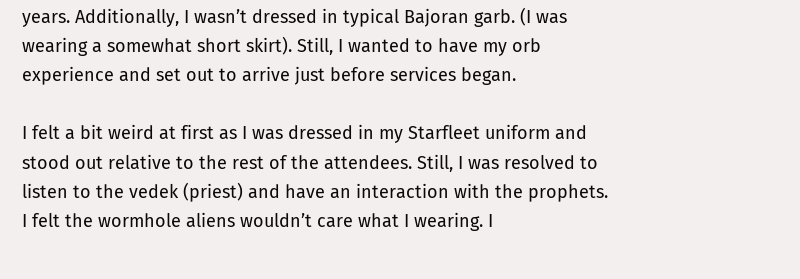years. Additionally, I wasn’t dressed in typical Bajoran garb. (I was wearing a somewhat short skirt). Still, I wanted to have my orb experience and set out to arrive just before services began.

I felt a bit weird at first as I was dressed in my Starfleet uniform and stood out relative to the rest of the attendees. Still, I was resolved to listen to the vedek (priest) and have an interaction with the prophets. I felt the wormhole aliens wouldn’t care what I wearing. I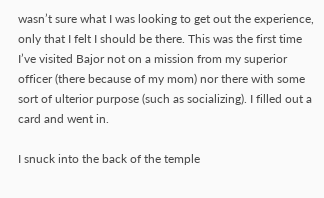wasn’t sure what I was looking to get out the experience, only that I felt I should be there. This was the first time I’ve visited Bajor not on a mission from my superior officer (there because of my mom) nor there with some sort of ulterior purpose (such as socializing). I filled out a card and went in.

I snuck into the back of the temple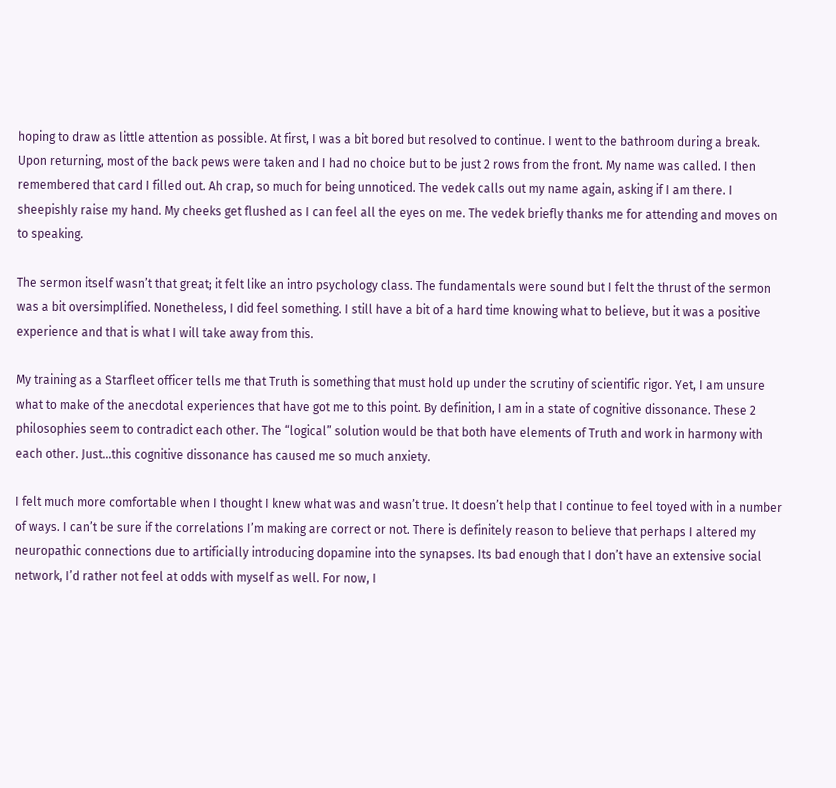hoping to draw as little attention as possible. At first, I was a bit bored but resolved to continue. I went to the bathroom during a break. Upon returning, most of the back pews were taken and I had no choice but to be just 2 rows from the front. My name was called. I then remembered that card I filled out. Ah crap, so much for being unnoticed. The vedek calls out my name again, asking if I am there. I sheepishly raise my hand. My cheeks get flushed as I can feel all the eyes on me. The vedek briefly thanks me for attending and moves on to speaking.

The sermon itself wasn’t that great; it felt like an intro psychology class. The fundamentals were sound but I felt the thrust of the sermon was a bit oversimplified. Nonetheless, I did feel something. I still have a bit of a hard time knowing what to believe, but it was a positive experience and that is what I will take away from this.

My training as a Starfleet officer tells me that Truth is something that must hold up under the scrutiny of scientific rigor. Yet, I am unsure what to make of the anecdotal experiences that have got me to this point. By definition, I am in a state of cognitive dissonance. These 2 philosophies seem to contradict each other. The “logical” solution would be that both have elements of Truth and work in harmony with each other. Just…this cognitive dissonance has caused me so much anxiety.

I felt much more comfortable when I thought I knew what was and wasn’t true. It doesn’t help that I continue to feel toyed with in a number of ways. I can’t be sure if the correlations I’m making are correct or not. There is definitely reason to believe that perhaps I altered my neuropathic connections due to artificially introducing dopamine into the synapses. Its bad enough that I don’t have an extensive social network, I’d rather not feel at odds with myself as well. For now, I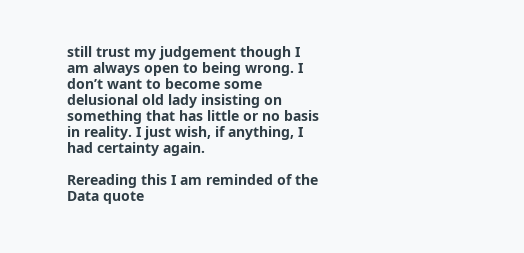still trust my judgement though I am always open to being wrong. I don’t want to become some delusional old lady insisting on something that has little or no basis in reality. I just wish, if anything, I had certainty again.

Rereading this I am reminded of the Data quote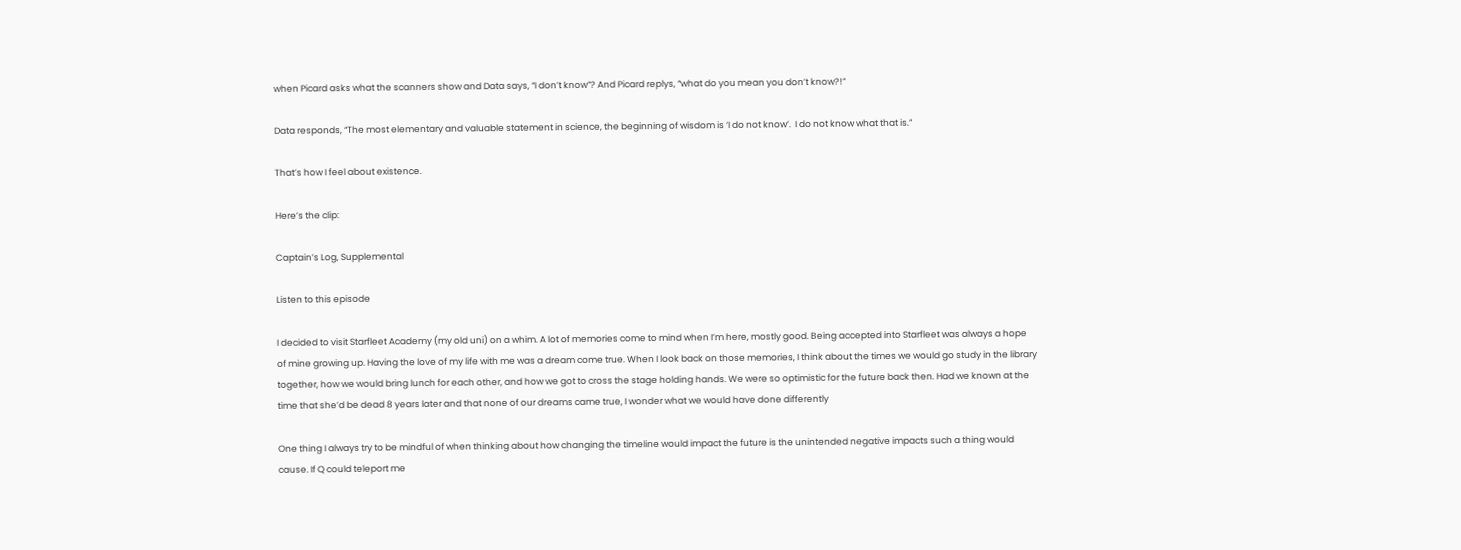when Picard asks what the scanners show and Data says, “I don’t know”? And Picard replys, “what do you mean you don’t know?!”

Data responds, “The most elementary and valuable statement in science, the beginning of wisdom is ‘I do not know’.  I do not know what that is.”

That’s how I feel about existence.

Here’s the clip:

Captain’s Log, Supplemental

Listen to this episode

I decided to visit Starfleet Academy (my old uni) on a whim. A lot of memories come to mind when I’m here, mostly good. Being accepted into Starfleet was always a hope of mine growing up. Having the love of my life with me was a dream come true. When I look back on those memories, I think about the times we would go study in the library together, how we would bring lunch for each other, and how we got to cross the stage holding hands. We were so optimistic for the future back then. Had we known at the time that she’d be dead 8 years later and that none of our dreams came true, I wonder what we would have done differently

One thing I always try to be mindful of when thinking about how changing the timeline would impact the future is the unintended negative impacts such a thing would cause. If Q could teleport me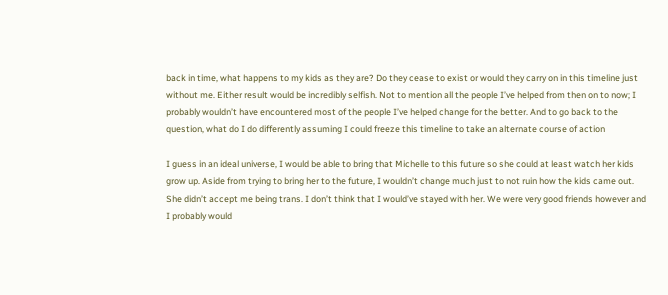back in time, what happens to my kids as they are? Do they cease to exist or would they carry on in this timeline just without me. Either result would be incredibly selfish. Not to mention all the people I’ve helped from then on to now; I probably wouldn’t have encountered most of the people I’ve helped change for the better. And to go back to the question, what do I do differently assuming I could freeze this timeline to take an alternate course of action

I guess in an ideal universe, I would be able to bring that Michelle to this future so she could at least watch her kids grow up. Aside from trying to bring her to the future, I wouldn’t change much just to not ruin how the kids came out. She didn’t accept me being trans. I don’t think that I would’ve stayed with her. We were very good friends however and I probably would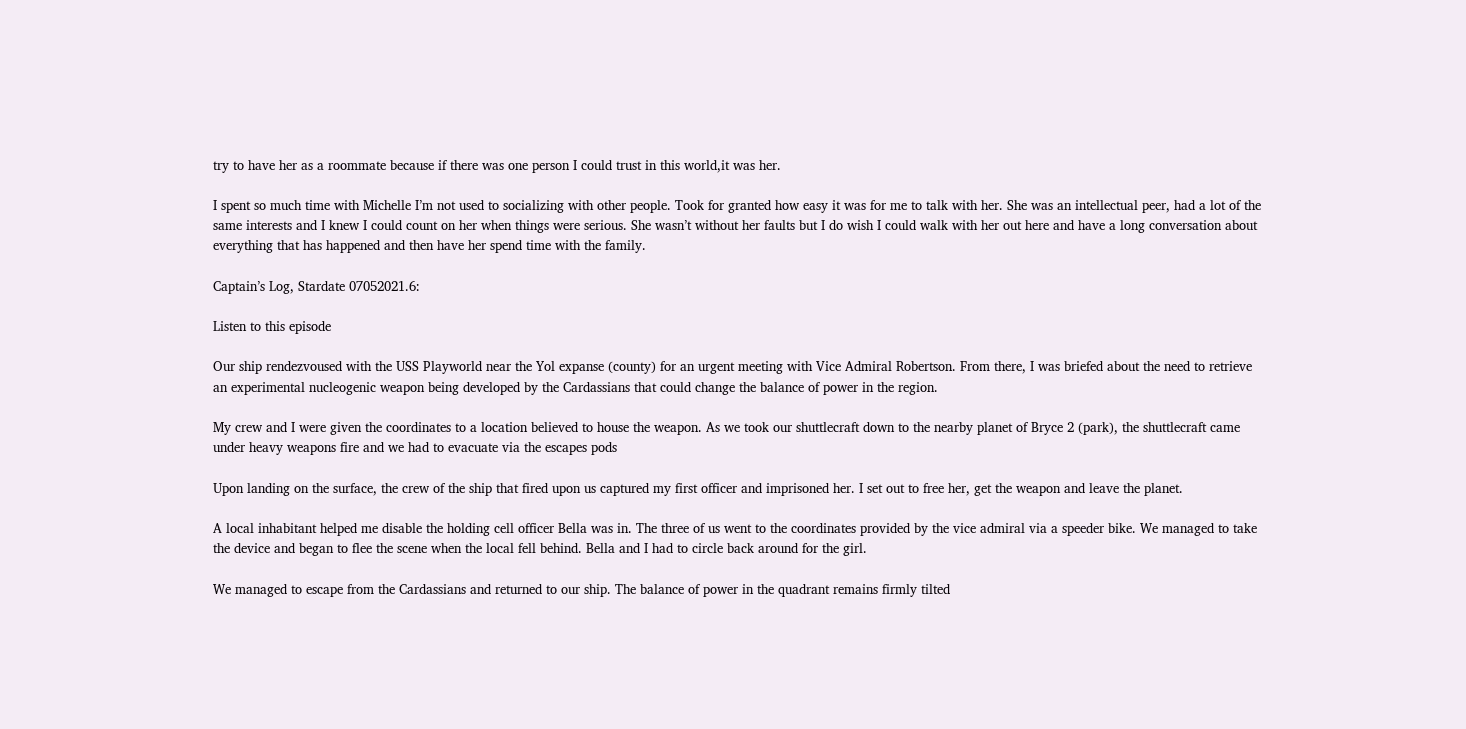try to have her as a roommate because if there was one person I could trust in this world,it was her.

I spent so much time with Michelle I’m not used to socializing with other people. Took for granted how easy it was for me to talk with her. She was an intellectual peer, had a lot of the same interests and I knew I could count on her when things were serious. She wasn’t without her faults but I do wish I could walk with her out here and have a long conversation about everything that has happened and then have her spend time with the family.

Captain’s Log, Stardate 07052021.6:

Listen to this episode

Our ship rendezvoused with the USS Playworld near the Yol expanse (county) for an urgent meeting with Vice Admiral Robertson. From there, I was briefed about the need to retrieve an experimental nucleogenic weapon being developed by the Cardassians that could change the balance of power in the region.

My crew and I were given the coordinates to a location believed to house the weapon. As we took our shuttlecraft down to the nearby planet of Bryce 2 (park), the shuttlecraft came under heavy weapons fire and we had to evacuate via the escapes pods

Upon landing on the surface, the crew of the ship that fired upon us captured my first officer and imprisoned her. I set out to free her, get the weapon and leave the planet.

A local inhabitant helped me disable the holding cell officer Bella was in. The three of us went to the coordinates provided by the vice admiral via a speeder bike. We managed to take the device and began to flee the scene when the local fell behind. Bella and I had to circle back around for the girl.

We managed to escape from the Cardassians and returned to our ship. The balance of power in the quadrant remains firmly tilted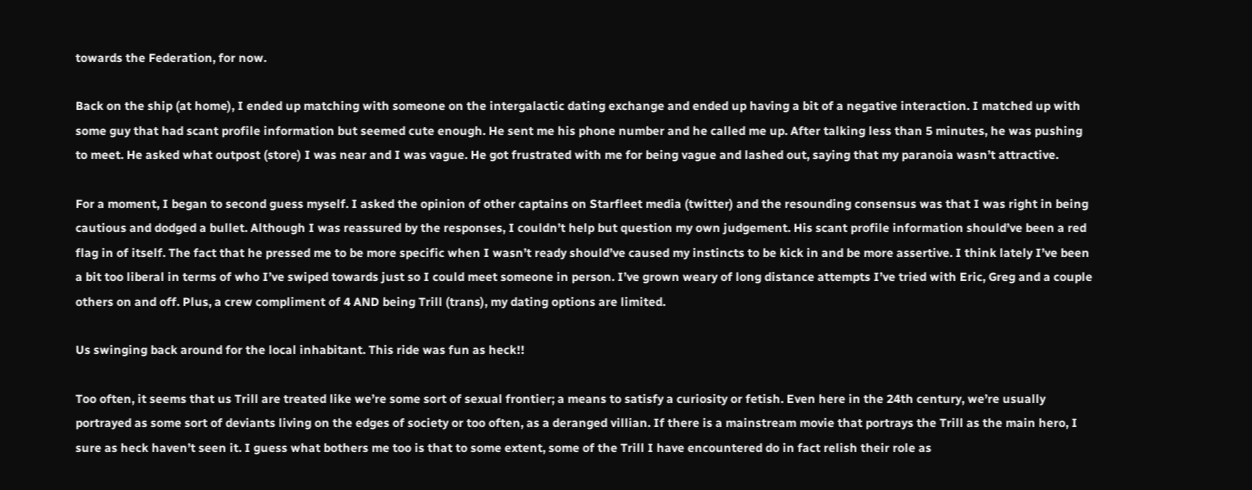towards the Federation, for now.

Back on the ship (at home), I ended up matching with someone on the intergalactic dating exchange and ended up having a bit of a negative interaction. I matched up with some guy that had scant profile information but seemed cute enough. He sent me his phone number and he called me up. After talking less than 5 minutes, he was pushing to meet. He asked what outpost (store) I was near and I was vague. He got frustrated with me for being vague and lashed out, saying that my paranoia wasn’t attractive.

For a moment, I began to second guess myself. I asked the opinion of other captains on Starfleet media (twitter) and the resounding consensus was that I was right in being cautious and dodged a bullet. Although I was reassured by the responses, I couldn’t help but question my own judgement. His scant profile information should’ve been a red flag in of itself. The fact that he pressed me to be more specific when I wasn’t ready should’ve caused my instincts to be kick in and be more assertive. I think lately I’ve been a bit too liberal in terms of who I’ve swiped towards just so I could meet someone in person. I’ve grown weary of long distance attempts I’ve tried with Eric, Greg and a couple others on and off. Plus, a crew compliment of 4 AND being Trill (trans), my dating options are limited.

Us swinging back around for the local inhabitant. This ride was fun as heck!!

Too often, it seems that us Trill are treated like we’re some sort of sexual frontier; a means to satisfy a curiosity or fetish. Even here in the 24th century, we’re usually portrayed as some sort of deviants living on the edges of society or too often, as a deranged villian. If there is a mainstream movie that portrays the Trill as the main hero, I sure as heck haven’t seen it. I guess what bothers me too is that to some extent, some of the Trill I have encountered do in fact relish their role as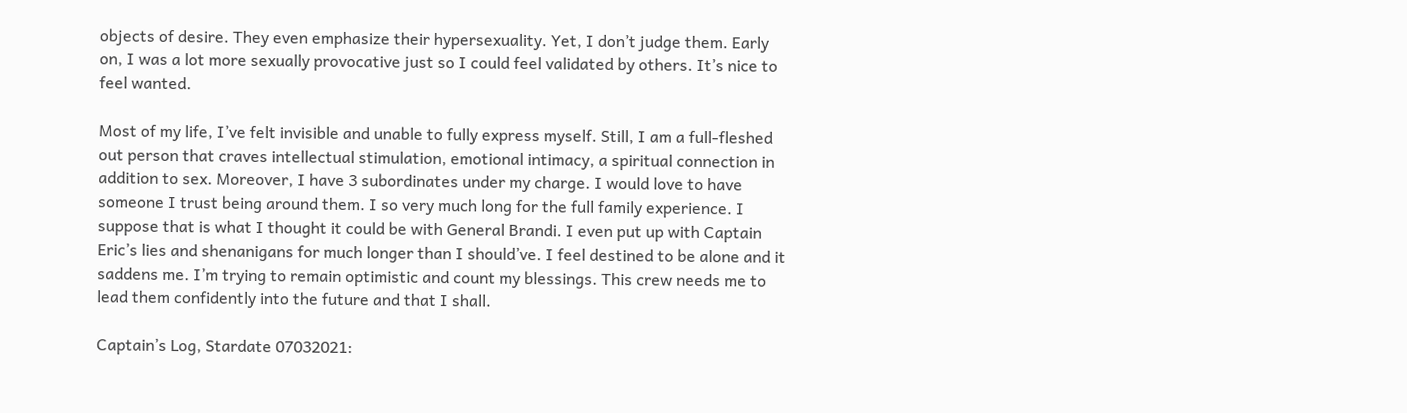objects of desire. They even emphasize their hypersexuality. Yet, I don’t judge them. Early on, I was a lot more sexually provocative just so I could feel validated by others. It’s nice to feel wanted.

Most of my life, I’ve felt invisible and unable to fully express myself. Still, I am a full-fleshed out person that craves intellectual stimulation, emotional intimacy, a spiritual connection in addition to sex. Moreover, I have 3 subordinates under my charge. I would love to have someone I trust being around them. I so very much long for the full family experience. I suppose that is what I thought it could be with General Brandi. I even put up with Captain Eric’s lies and shenanigans for much longer than I should’ve. I feel destined to be alone and it saddens me. I’m trying to remain optimistic and count my blessings. This crew needs me to lead them confidently into the future and that I shall.

Captain’s Log, Stardate 07032021: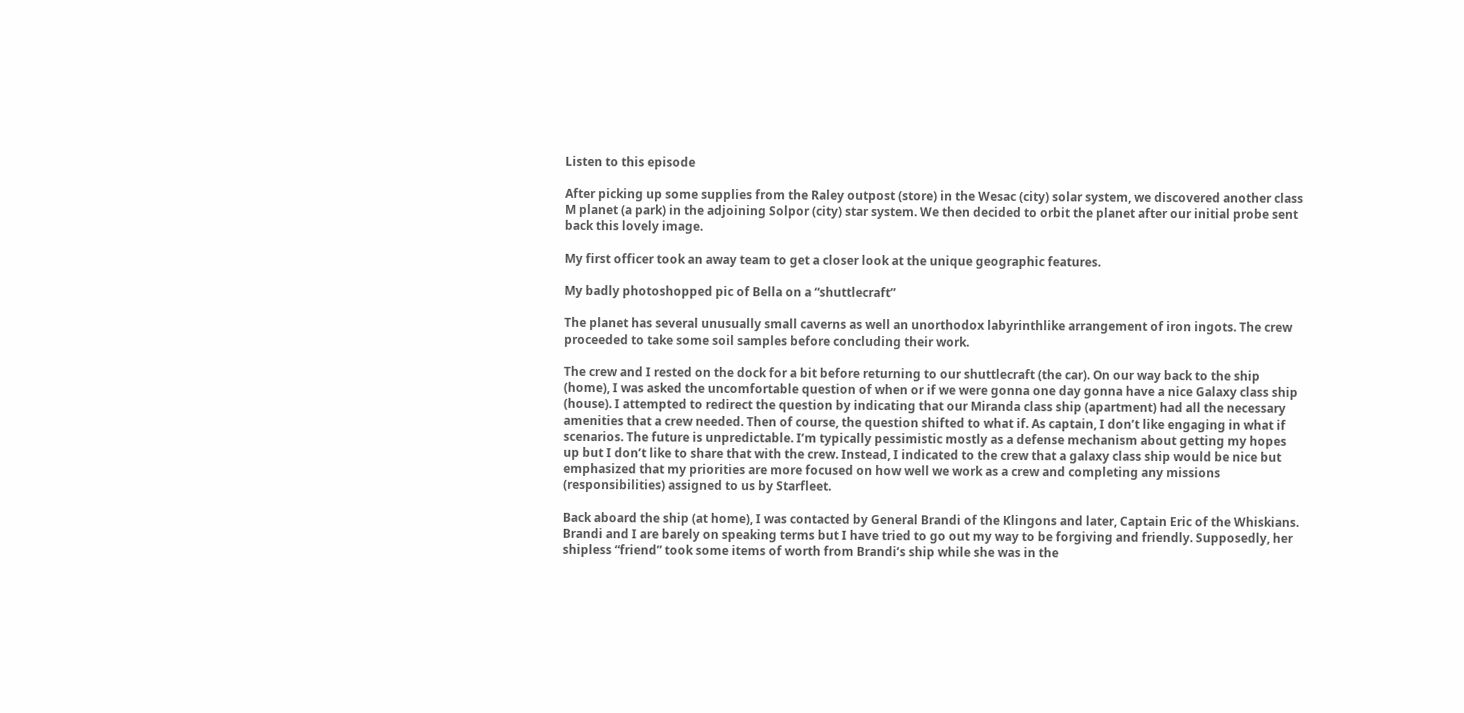Listen to this episode

After picking up some supplies from the Raley outpost (store) in the Wesac (city) solar system, we discovered another class M planet (a park) in the adjoining Solpor (city) star system. We then decided to orbit the planet after our initial probe sent back this lovely image.

My first officer took an away team to get a closer look at the unique geographic features.

My badly photoshopped pic of Bella on a “shuttlecraft”

The planet has several unusually small caverns as well an unorthodox labyrinthlike arrangement of iron ingots. The crew proceeded to take some soil samples before concluding their work.

The crew and I rested on the dock for a bit before returning to our shuttlecraft (the car). On our way back to the ship (home), I was asked the uncomfortable question of when or if we were gonna one day gonna have a nice Galaxy class ship (house). I attempted to redirect the question by indicating that our Miranda class ship (apartment) had all the necessary amenities that a crew needed. Then of course, the question shifted to what if. As captain, I don’t like engaging in what if scenarios. The future is unpredictable. I’m typically pessimistic mostly as a defense mechanism about getting my hopes up but I don’t like to share that with the crew. Instead, I indicated to the crew that a galaxy class ship would be nice but emphasized that my priorities are more focused on how well we work as a crew and completing any missions (responsibilities) assigned to us by Starfleet.

Back aboard the ship (at home), I was contacted by General Brandi of the Klingons and later, Captain Eric of the Whiskians. Brandi and I are barely on speaking terms but I have tried to go out my way to be forgiving and friendly. Supposedly, her shipless “friend” took some items of worth from Brandi’s ship while she was in the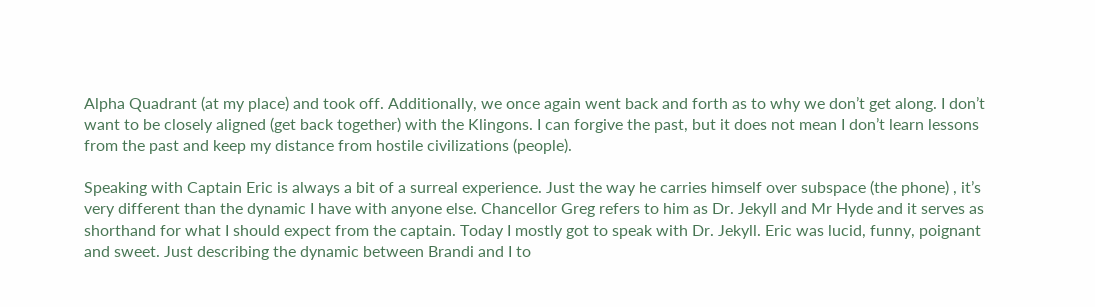Alpha Quadrant (at my place) and took off. Additionally, we once again went back and forth as to why we don’t get along. I don’t want to be closely aligned (get back together) with the Klingons. I can forgive the past, but it does not mean I don’t learn lessons from the past and keep my distance from hostile civilizations (people).

Speaking with Captain Eric is always a bit of a surreal experience. Just the way he carries himself over subspace (the phone) , it’s very different than the dynamic I have with anyone else. Chancellor Greg refers to him as Dr. Jekyll and Mr Hyde and it serves as shorthand for what I should expect from the captain. Today I mostly got to speak with Dr. Jekyll. Eric was lucid, funny, poignant and sweet. Just describing the dynamic between Brandi and I to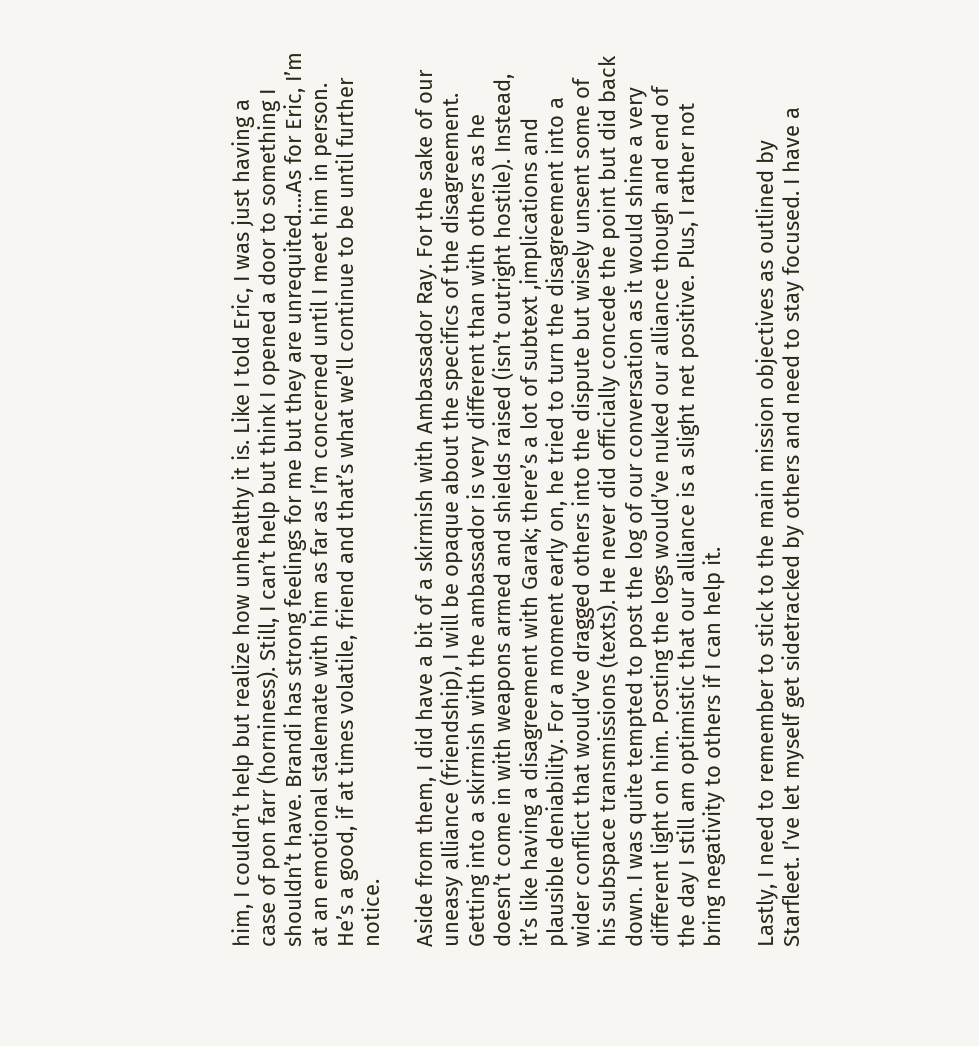him, I couldn’t help but realize how unhealthy it is. Like I told Eric, I was just having a case of pon farr (horniness). Still, I can’t help but think I opened a door to something I shouldn’t have. Brandi has strong feelings for me but they are unrequited….As for Eric, I’m at an emotional stalemate with him as far as I’m concerned until I meet him in person. He’s a good, if at times volatile, friend and that’s what we’ll continue to be until further notice.

Aside from them, I did have a bit of a skirmish with Ambassador Ray. For the sake of our uneasy alliance (friendship), I will be opaque about the specifics of the disagreement. Getting into a skirmish with the ambassador is very different than with others as he doesn’t come in with weapons armed and shields raised (isn’t outright hostile). Instead, it’s like having a disagreement with Garak; there’s a lot of subtext ,implications and plausible deniability. For a moment early on, he tried to turn the disagreement into a wider conflict that would’ve dragged others into the dispute but wisely unsent some of his subspace transmissions (texts). He never did officially concede the point but did back down. I was quite tempted to post the log of our conversation as it would shine a very different light on him. Posting the logs would’ve nuked our alliance though and end of the day I still am optimistic that our alliance is a slight net positive. Plus, I rather not bring negativity to others if I can help it.

Lastly, I need to remember to stick to the main mission objectives as outlined by Starfleet. I’ve let myself get sidetracked by others and need to stay focused. I have a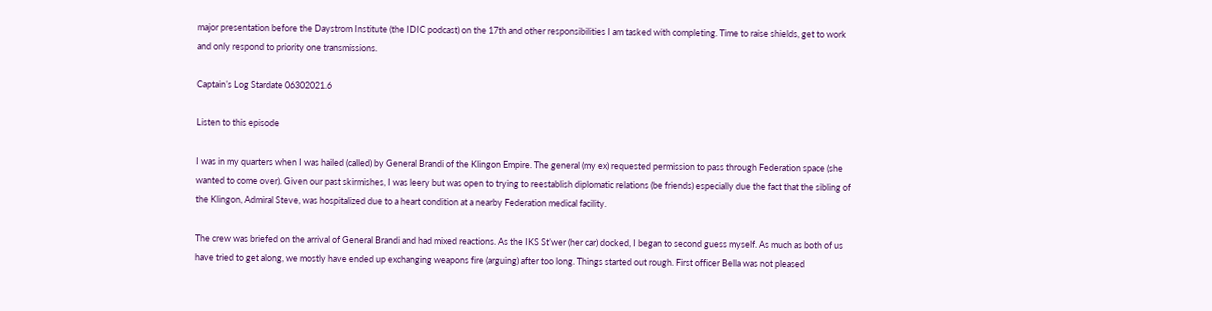major presentation before the Daystrom Institute (the IDIC podcast) on the 17th and other responsibilities I am tasked with completing. Time to raise shields, get to work and only respond to priority one transmissions.

Captain’s Log Stardate 06302021.6

Listen to this episode

I was in my quarters when I was hailed (called) by General Brandi of the Klingon Empire. The general (my ex) requested permission to pass through Federation space (she wanted to come over). Given our past skirmishes, I was leery but was open to trying to reestablish diplomatic relations (be friends) especially due the fact that the sibling of the Klingon, Admiral Steve, was hospitalized due to a heart condition at a nearby Federation medical facility.

The crew was briefed on the arrival of General Brandi and had mixed reactions. As the IKS St’wer (her car) docked, I began to second guess myself. As much as both of us have tried to get along, we mostly have ended up exchanging weapons fire (arguing) after too long. Things started out rough. First officer Bella was not pleased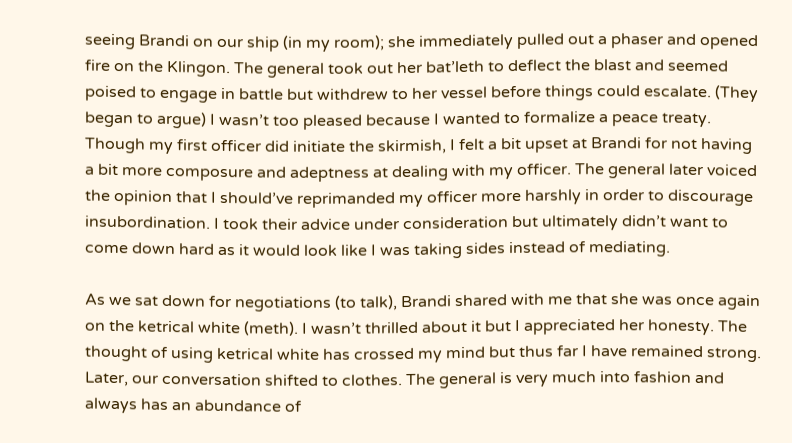seeing Brandi on our ship (in my room); she immediately pulled out a phaser and opened fire on the Klingon. The general took out her bat’leth to deflect the blast and seemed poised to engage in battle but withdrew to her vessel before things could escalate. (They began to argue) I wasn’t too pleased because I wanted to formalize a peace treaty. Though my first officer did initiate the skirmish, I felt a bit upset at Brandi for not having a bit more composure and adeptness at dealing with my officer. The general later voiced the opinion that I should’ve reprimanded my officer more harshly in order to discourage insubordination. I took their advice under consideration but ultimately didn’t want to come down hard as it would look like I was taking sides instead of mediating.

As we sat down for negotiations (to talk), Brandi shared with me that she was once again on the ketrical white (meth). I wasn’t thrilled about it but I appreciated her honesty. The thought of using ketrical white has crossed my mind but thus far I have remained strong. Later, our conversation shifted to clothes. The general is very much into fashion and always has an abundance of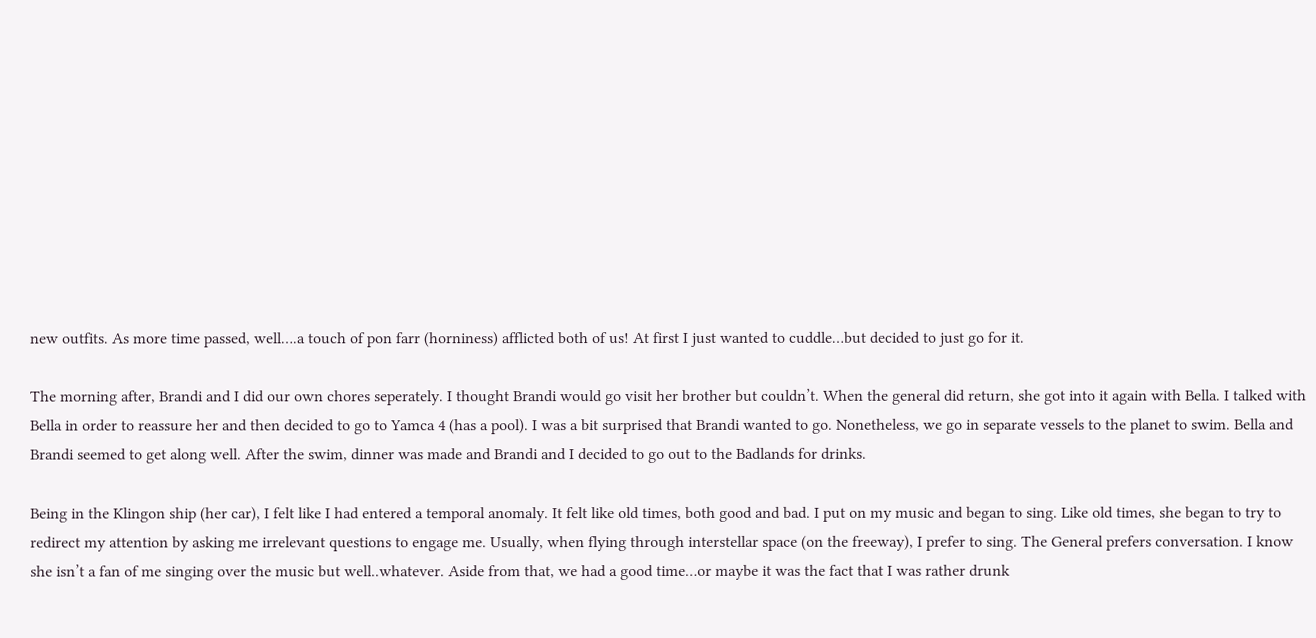new outfits. As more time passed, well….a touch of pon farr (horniness) afflicted both of us! At first I just wanted to cuddle…but decided to just go for it.

The morning after, Brandi and I did our own chores seperately. I thought Brandi would go visit her brother but couldn’t. When the general did return, she got into it again with Bella. I talked with Bella in order to reassure her and then decided to go to Yamca 4 (has a pool). I was a bit surprised that Brandi wanted to go. Nonetheless, we go in separate vessels to the planet to swim. Bella and Brandi seemed to get along well. After the swim, dinner was made and Brandi and I decided to go out to the Badlands for drinks.

Being in the Klingon ship (her car), I felt like I had entered a temporal anomaly. It felt like old times, both good and bad. I put on my music and began to sing. Like old times, she began to try to redirect my attention by asking me irrelevant questions to engage me. Usually, when flying through interstellar space (on the freeway), I prefer to sing. The General prefers conversation. I know she isn’t a fan of me singing over the music but well..whatever. Aside from that, we had a good time…or maybe it was the fact that I was rather drunk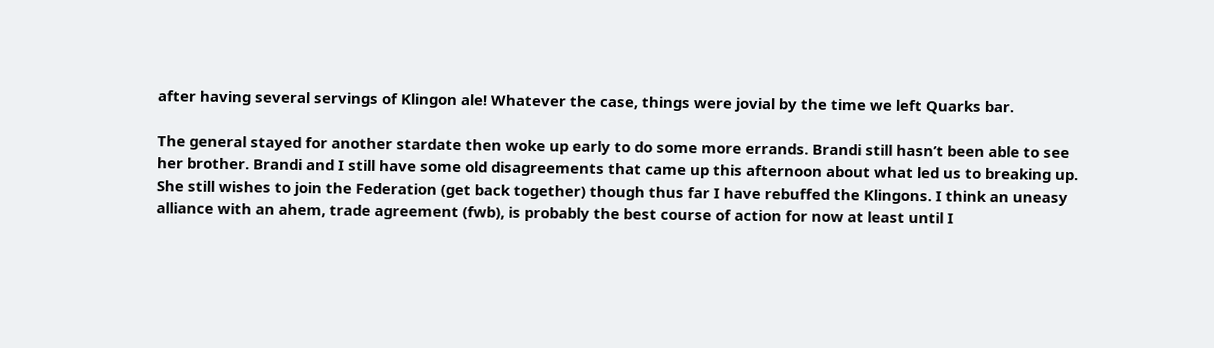after having several servings of Klingon ale! Whatever the case, things were jovial by the time we left Quarks bar.

The general stayed for another stardate then woke up early to do some more errands. Brandi still hasn’t been able to see her brother. Brandi and I still have some old disagreements that came up this afternoon about what led us to breaking up. She still wishes to join the Federation (get back together) though thus far I have rebuffed the Klingons. I think an uneasy alliance with an ahem, trade agreement (fwb), is probably the best course of action for now at least until I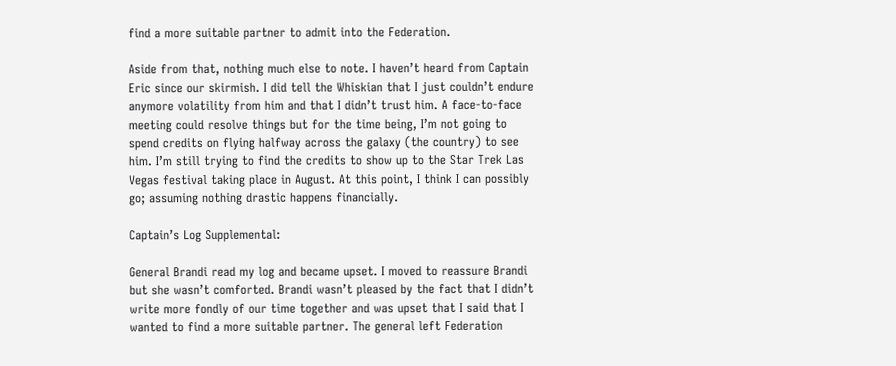find a more suitable partner to admit into the Federation.

Aside from that, nothing much else to note. I haven’t heard from Captain Eric since our skirmish. I did tell the Whiskian that I just couldn’t endure anymore volatility from him and that I didn’t trust him. A face-to-face meeting could resolve things but for the time being, I’m not going to spend credits on flying halfway across the galaxy (the country) to see him. I’m still trying to find the credits to show up to the Star Trek Las Vegas festival taking place in August. At this point, I think I can possibly go; assuming nothing drastic happens financially.

Captain’s Log Supplemental:

General Brandi read my log and became upset. I moved to reassure Brandi but she wasn’t comforted. Brandi wasn’t pleased by the fact that I didn’t write more fondly of our time together and was upset that I said that I wanted to find a more suitable partner. The general left Federation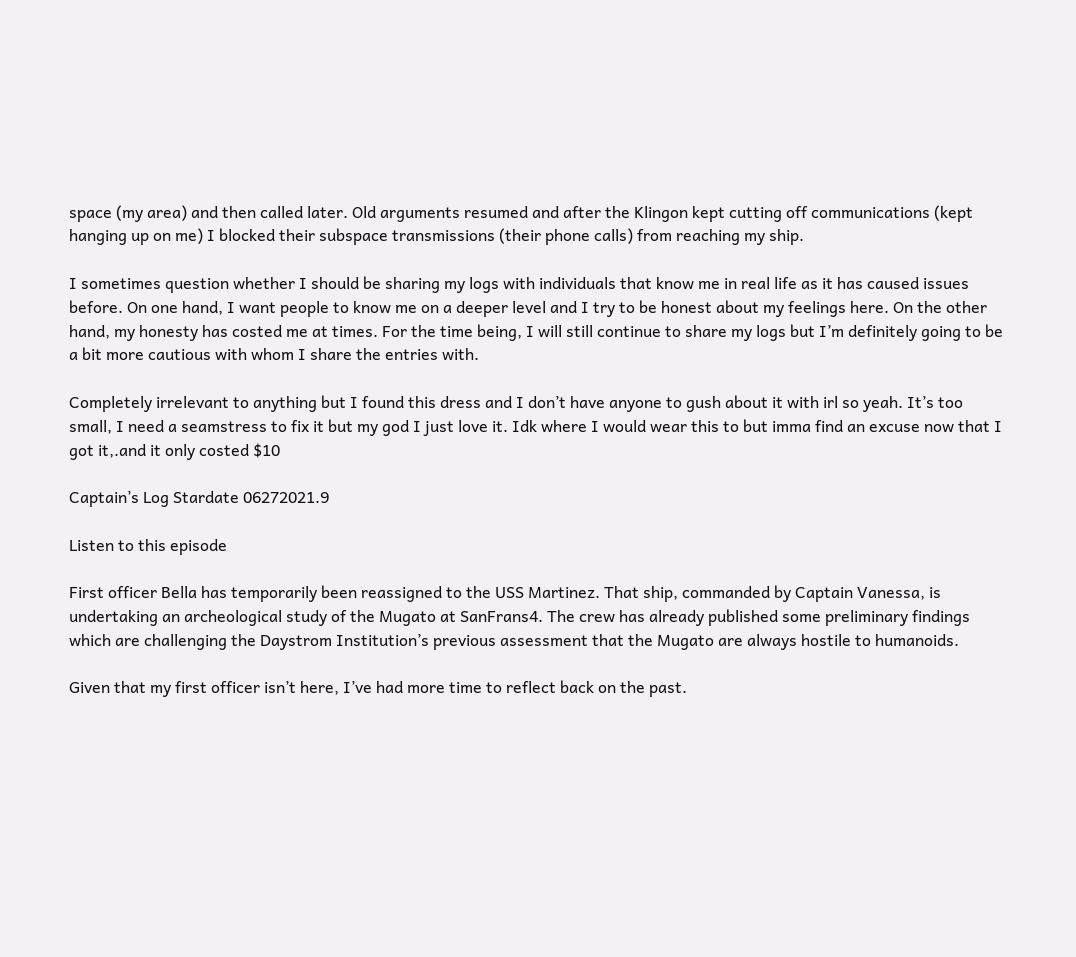space (my area) and then called later. Old arguments resumed and after the Klingon kept cutting off communications (kept hanging up on me) I blocked their subspace transmissions (their phone calls) from reaching my ship.

I sometimes question whether I should be sharing my logs with individuals that know me in real life as it has caused issues before. On one hand, I want people to know me on a deeper level and I try to be honest about my feelings here. On the other hand, my honesty has costed me at times. For the time being, I will still continue to share my logs but I’m definitely going to be a bit more cautious with whom I share the entries with.

Completely irrelevant to anything but I found this dress and I don’t have anyone to gush about it with irl so yeah. It’s too small, I need a seamstress to fix it but my god I just love it. Idk where I would wear this to but imma find an excuse now that I got it,.and it only costed $10

Captain’s Log Stardate 06272021.9

Listen to this episode

First officer Bella has temporarily been reassigned to the USS Martinez. That ship, commanded by Captain Vanessa, is undertaking an archeological study of the Mugato at SanFrans4. The crew has already published some preliminary findings which are challenging the Daystrom Institution’s previous assessment that the Mugato are always hostile to humanoids.

Given that my first officer isn’t here, I’ve had more time to reflect back on the past.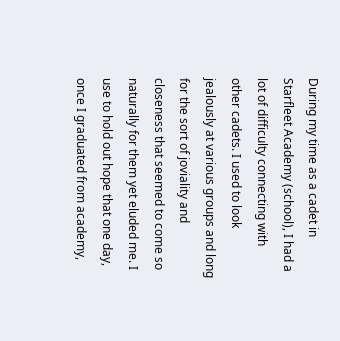During my time as a cadet in Starfleet Academy (school), I had a lot of difficulty connecting with other cadets. I used to look jealously at various groups and long for the sort of joviality and closeness that seemed to come so naturally for them yet eluded me. I use to hold out hope that one day, once I graduated from academy,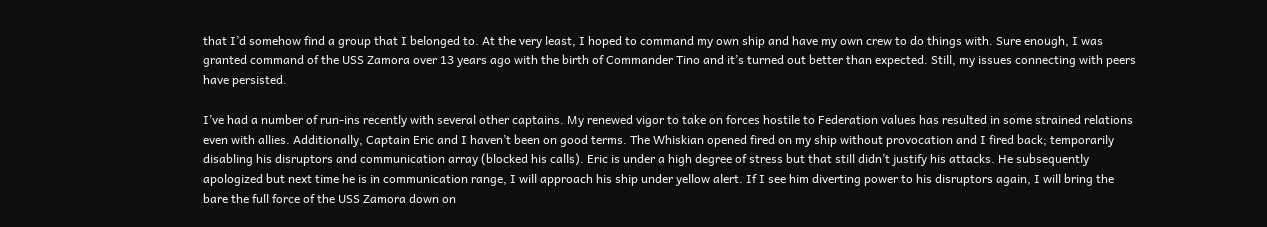that I’d somehow find a group that I belonged to. At the very least, I hoped to command my own ship and have my own crew to do things with. Sure enough, I was granted command of the USS Zamora over 13 years ago with the birth of Commander Tino and it’s turned out better than expected. Still, my issues connecting with peers have persisted.

I’ve had a number of run-ins recently with several other captains. My renewed vigor to take on forces hostile to Federation values has resulted in some strained relations even with allies. Additionally, Captain Eric and I haven’t been on good terms. The Whiskian opened fired on my ship without provocation and I fired back; temporarily disabling his disruptors and communication array (blocked his calls). Eric is under a high degree of stress but that still didn’t justify his attacks. He subsequently apologized but next time he is in communication range, I will approach his ship under yellow alert. If I see him diverting power to his disruptors again, I will bring the bare the full force of the USS Zamora down on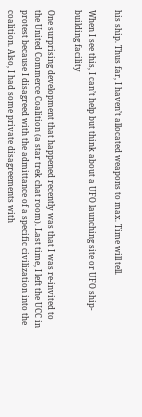his ship. Thus far, I haven’t allocated weapons to max. Time will tell.

When I see this, I can’t help but think about a UFO launching site or UFO ship-building facility

One surprising development that happened recently was that I was re-invited to the United Commerce Coalition (a star trek chat room). Last time, I left the UCC in protest because I disagreed with the admittance of a specific civilization into the coalition. Also, I had some private disagreements with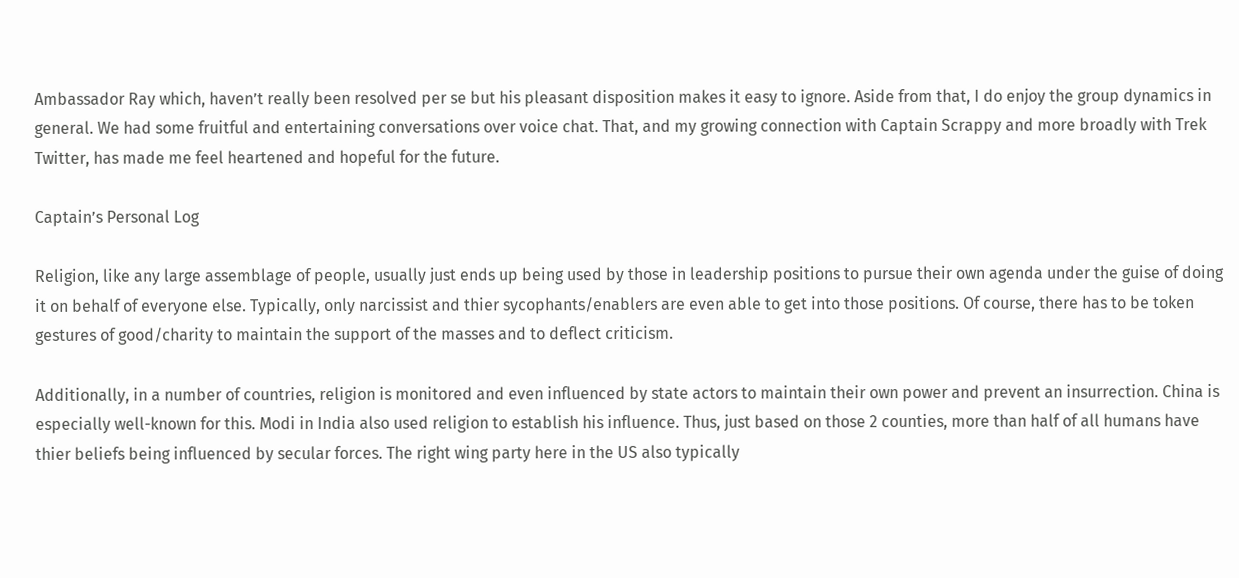Ambassador Ray which, haven’t really been resolved per se but his pleasant disposition makes it easy to ignore. Aside from that, I do enjoy the group dynamics in general. We had some fruitful and entertaining conversations over voice chat. That, and my growing connection with Captain Scrappy and more broadly with Trek Twitter, has made me feel heartened and hopeful for the future.

Captain’s Personal Log

Religion, like any large assemblage of people, usually just ends up being used by those in leadership positions to pursue their own agenda under the guise of doing it on behalf of everyone else. Typically, only narcissist and thier sycophants/enablers are even able to get into those positions. Of course, there has to be token gestures of good/charity to maintain the support of the masses and to deflect criticism.

Additionally, in a number of countries, religion is monitored and even influenced by state actors to maintain their own power and prevent an insurrection. China is especially well-known for this. Modi in India also used religion to establish his influence. Thus, just based on those 2 counties, more than half of all humans have thier beliefs being influenced by secular forces. The right wing party here in the US also typically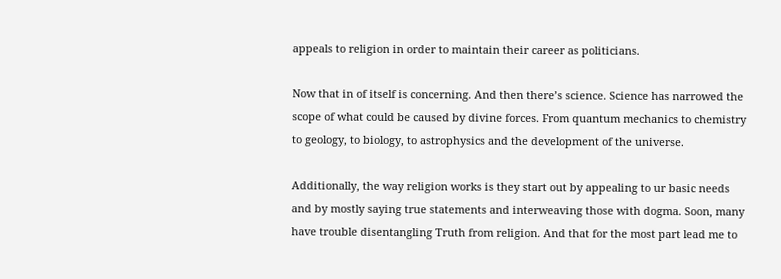appeals to religion in order to maintain their career as politicians.

Now that in of itself is concerning. And then there’s science. Science has narrowed the scope of what could be caused by divine forces. From quantum mechanics to chemistry to geology, to biology, to astrophysics and the development of the universe.

Additionally, the way religion works is they start out by appealing to ur basic needs and by mostly saying true statements and interweaving those with dogma. Soon, many have trouble disentangling Truth from religion. And that for the most part lead me to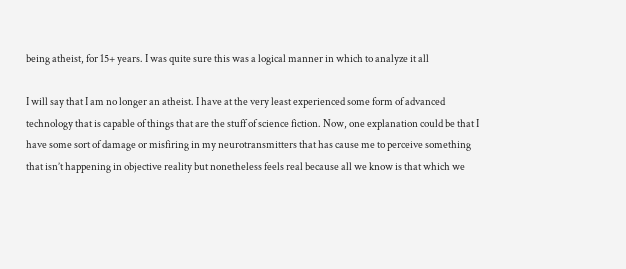being atheist, for 15+ years. I was quite sure this was a logical manner in which to analyze it all

I will say that I am no longer an atheist. I have at the very least experienced some form of advanced technology that is capable of things that are the stuff of science fiction. Now, one explanation could be that I have some sort of damage or misfiring in my neurotransmitters that has cause me to perceive something that isn’t happening in objective reality but nonetheless feels real because all we know is that which we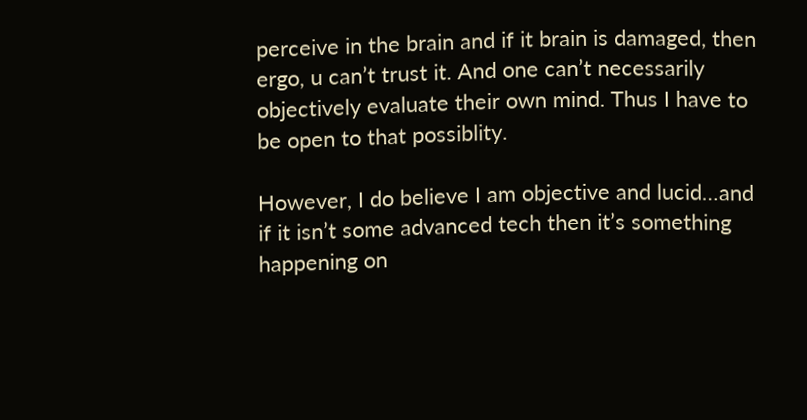perceive in the brain and if it brain is damaged, then ergo, u can’t trust it. And one can’t necessarily objectively evaluate their own mind. Thus I have to be open to that possiblity.

However, I do believe I am objective and lucid…and if it isn’t some advanced tech then it’s something happening on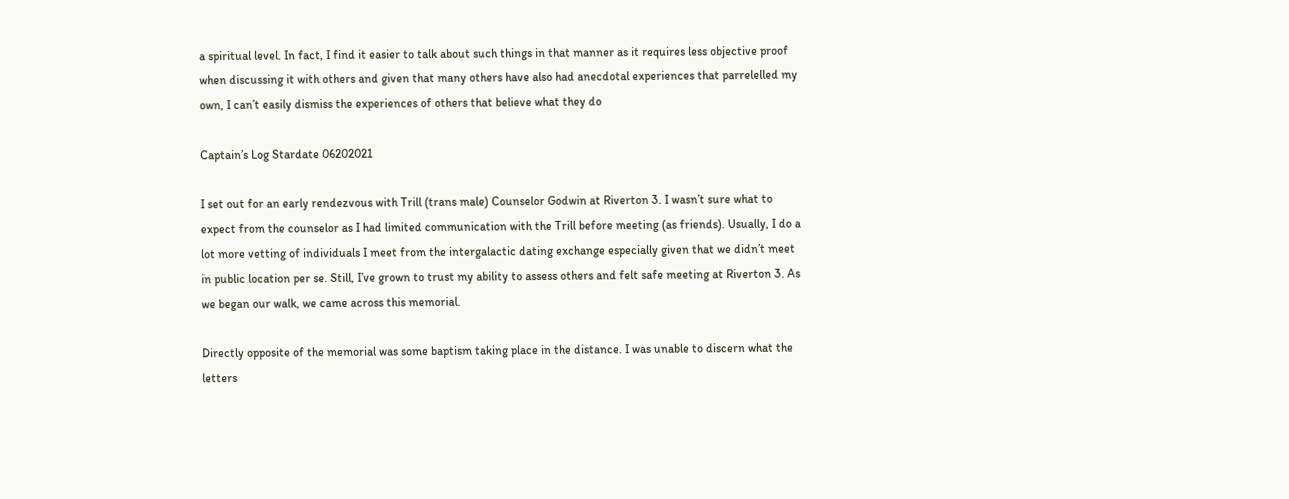a spiritual level. In fact, I find it easier to talk about such things in that manner as it requires less objective proof when discussing it with others and given that many others have also had anecdotal experiences that parrelelled my own, I can’t easily dismiss the experiences of others that believe what they do

Captain’s Log Stardate 06202021

I set out for an early rendezvous with Trill (trans male) Counselor Godwin at Riverton 3. I wasn’t sure what to expect from the counselor as I had limited communication with the Trill before meeting (as friends). Usually, I do a lot more vetting of individuals I meet from the intergalactic dating exchange especially given that we didn’t meet in public location per se. Still, I’ve grown to trust my ability to assess others and felt safe meeting at Riverton 3. As we began our walk, we came across this memorial.

Directly opposite of the memorial was some baptism taking place in the distance. I was unable to discern what the letters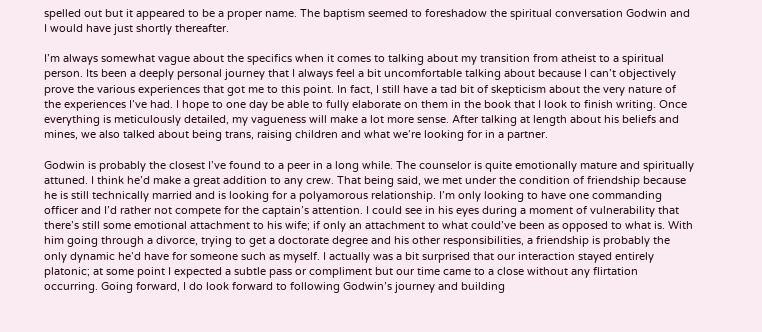spelled out but it appeared to be a proper name. The baptism seemed to foreshadow the spiritual conversation Godwin and I would have just shortly thereafter.

I’m always somewhat vague about the specifics when it comes to talking about my transition from atheist to a spiritual person. Its been a deeply personal journey that I always feel a bit uncomfortable talking about because I can’t objectively prove the various experiences that got me to this point. In fact, I still have a tad bit of skepticism about the very nature of the experiences I’ve had. I hope to one day be able to fully elaborate on them in the book that I look to finish writing. Once everything is meticulously detailed, my vagueness will make a lot more sense. After talking at length about his beliefs and mines, we also talked about being trans, raising children and what we’re looking for in a partner.

Godwin is probably the closest I’ve found to a peer in a long while. The counselor is quite emotionally mature and spiritually attuned. I think he’d make a great addition to any crew. That being said, we met under the condition of friendship because he is still technically married and is looking for a polyamorous relationship. I’m only looking to have one commanding officer and I’d rather not compete for the captain’s attention. I could see in his eyes during a moment of vulnerability that there’s still some emotional attachment to his wife; if only an attachment to what could’ve been as opposed to what is. With him going through a divorce, trying to get a doctorate degree and his other responsibilities, a friendship is probably the only dynamic he’d have for someone such as myself. I actually was a bit surprised that our interaction stayed entirely platonic; at some point I expected a subtle pass or compliment but our time came to a close without any flirtation occurring. Going forward, I do look forward to following Godwin’s journey and building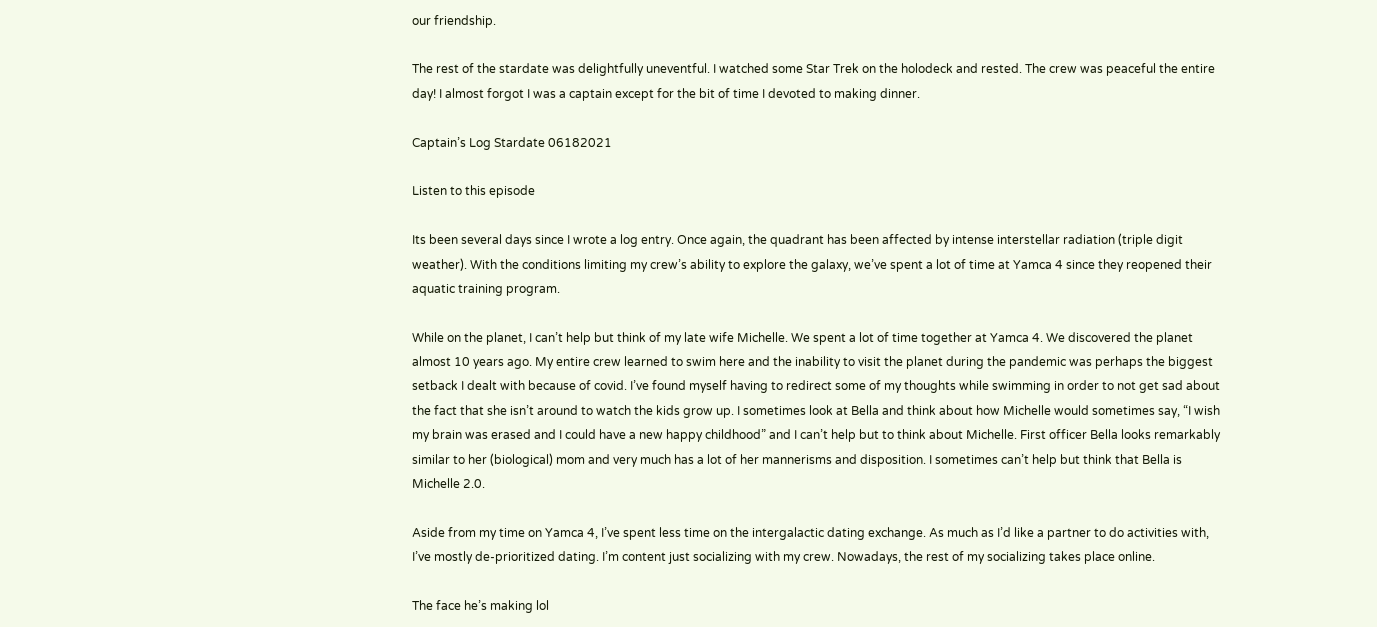our friendship.

The rest of the stardate was delightfully uneventful. I watched some Star Trek on the holodeck and rested. The crew was peaceful the entire day! I almost forgot I was a captain except for the bit of time I devoted to making dinner.

Captain’s Log Stardate 06182021

Listen to this episode

Its been several days since I wrote a log entry. Once again, the quadrant has been affected by intense interstellar radiation (triple digit weather). With the conditions limiting my crew’s ability to explore the galaxy, we’ve spent a lot of time at Yamca 4 since they reopened their aquatic training program.

While on the planet, I can’t help but think of my late wife Michelle. We spent a lot of time together at Yamca 4. We discovered the planet almost 10 years ago. My entire crew learned to swim here and the inability to visit the planet during the pandemic was perhaps the biggest setback I dealt with because of covid. I’ve found myself having to redirect some of my thoughts while swimming in order to not get sad about the fact that she isn’t around to watch the kids grow up. I sometimes look at Bella and think about how Michelle would sometimes say, “I wish my brain was erased and I could have a new happy childhood” and I can’t help but to think about Michelle. First officer Bella looks remarkably similar to her (biological) mom and very much has a lot of her mannerisms and disposition. I sometimes can’t help but think that Bella is Michelle 2.0.

Aside from my time on Yamca 4, I’ve spent less time on the intergalactic dating exchange. As much as I’d like a partner to do activities with, I’ve mostly de-prioritized dating. I’m content just socializing with my crew. Nowadays, the rest of my socializing takes place online.

The face he’s making lol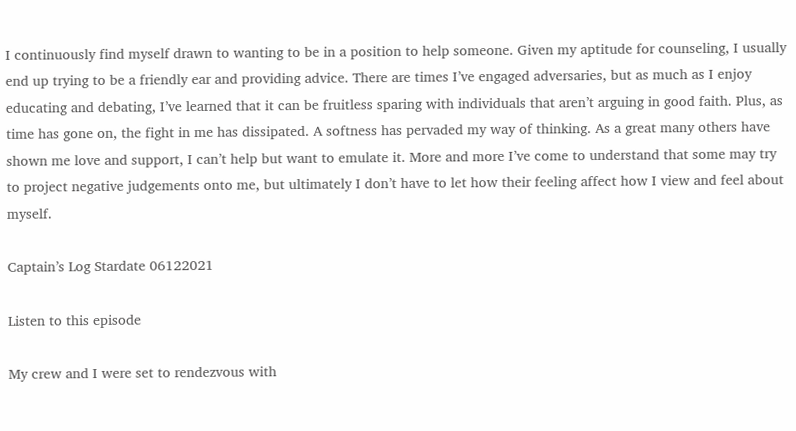I continuously find myself drawn to wanting to be in a position to help someone. Given my aptitude for counseling, I usually end up trying to be a friendly ear and providing advice. There are times I’ve engaged adversaries, but as much as I enjoy educating and debating, I’ve learned that it can be fruitless sparing with individuals that aren’t arguing in good faith. Plus, as time has gone on, the fight in me has dissipated. A softness has pervaded my way of thinking. As a great many others have shown me love and support, I can’t help but want to emulate it. More and more I’ve come to understand that some may try to project negative judgements onto me, but ultimately I don’t have to let how their feeling affect how I view and feel about myself.

Captain’s Log Stardate 06122021

Listen to this episode

My crew and I were set to rendezvous with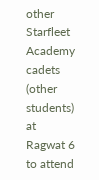other Starfleet Academy cadets (other students) at Ragwat 6 to attend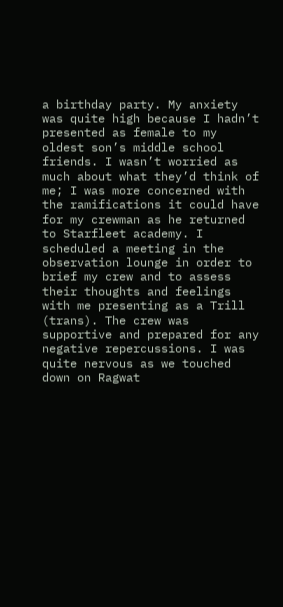a birthday party. My anxiety was quite high because I hadn’t presented as female to my oldest son’s middle school friends. I wasn’t worried as much about what they’d think of me; I was more concerned with the ramifications it could have for my crewman as he returned to Starfleet academy. I scheduled a meeting in the observation lounge in order to brief my crew and to assess their thoughts and feelings with me presenting as a Trill (trans). The crew was supportive and prepared for any negative repercussions. I was quite nervous as we touched down on Ragwat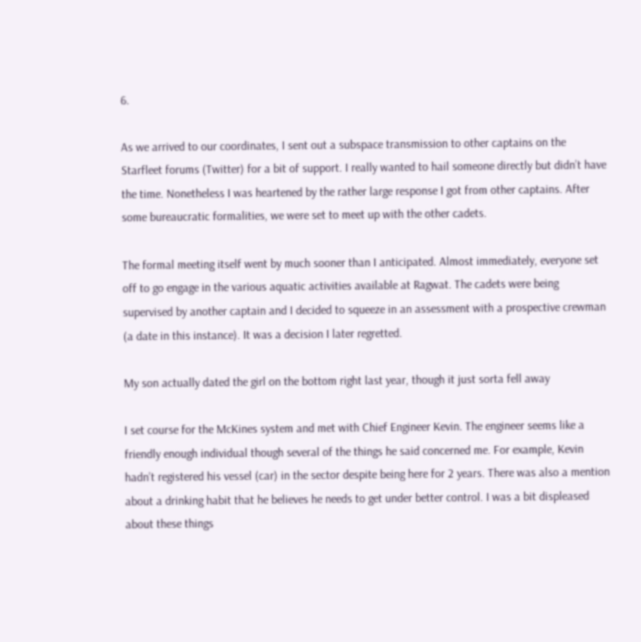6.

As we arrived to our coordinates, I sent out a subspace transmission to other captains on the Starfleet forums (Twitter) for a bit of support. I really wanted to hail someone directly but didn’t have the time. Nonetheless I was heartened by the rather large response I got from other captains. After some bureaucratic formalities, we were set to meet up with the other cadets.

The formal meeting itself went by much sooner than I anticipated. Almost immediately, everyone set off to go engage in the various aquatic activities available at Ragwat. The cadets were being supervised by another captain and I decided to squeeze in an assessment with a prospective crewman (a date in this instance). It was a decision I later regretted.

My son actually dated the girl on the bottom right last year, though it just sorta fell away

I set course for the McKines system and met with Chief Engineer Kevin. The engineer seems like a friendly enough individual though several of the things he said concerned me. For example, Kevin hadn’t registered his vessel (car) in the sector despite being here for 2 years. There was also a mention about a drinking habit that he believes he needs to get under better control. I was a bit displeased about these things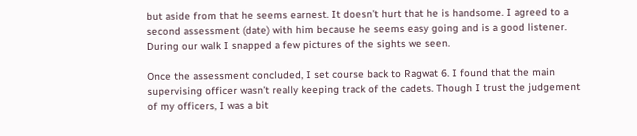but aside from that he seems earnest. It doesn’t hurt that he is handsome. I agreed to a second assessment (date) with him because he seems easy going and is a good listener. During our walk I snapped a few pictures of the sights we seen.

Once the assessment concluded, I set course back to Ragwat 6. I found that the main supervising officer wasn’t really keeping track of the cadets. Though I trust the judgement of my officers, I was a bit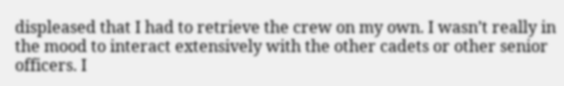displeased that I had to retrieve the crew on my own. I wasn’t really in the mood to interact extensively with the other cadets or other senior officers. I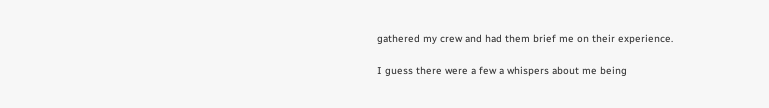gathered my crew and had them brief me on their experience.

I guess there were a few a whispers about me being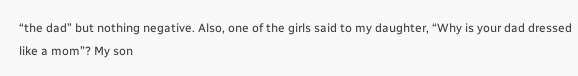“the dad” but nothing negative. Also, one of the girls said to my daughter, “Why is your dad dressed like a mom”? My son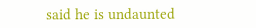said he is undaunted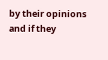by their opinions and if they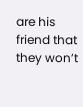are his friend that they won’t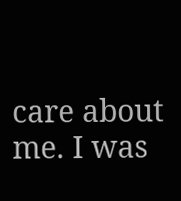care about me. I was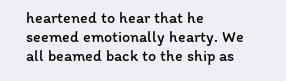heartened to hear that he seemed emotionally hearty. We all beamed back to the ship as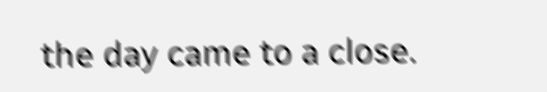the day came to a close.